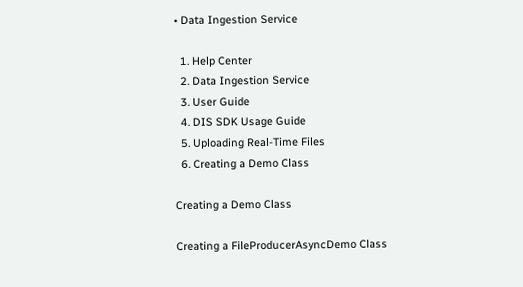• Data Ingestion Service

  1. Help Center
  2. Data Ingestion Service
  3. User Guide
  4. DIS SDK Usage Guide
  5. Uploading Real-Time Files
  6. Creating a Demo Class

Creating a Demo Class

Creating a FileProducerAsyncDemo Class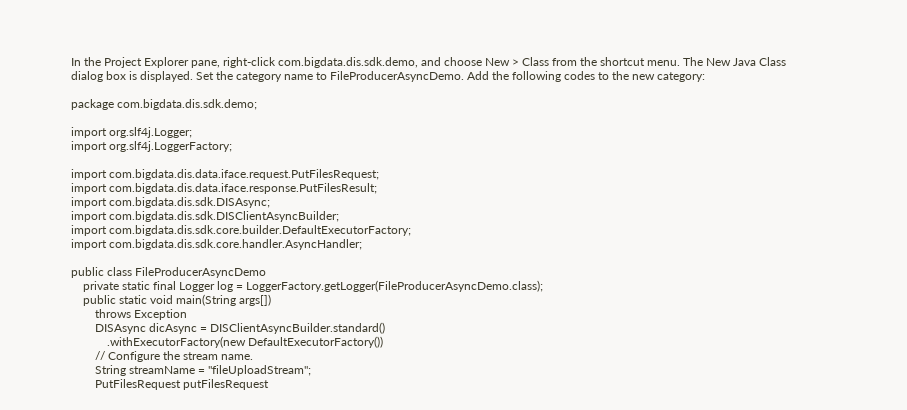In the Project Explorer pane, right-click com.bigdata.dis.sdk.demo, and choose New > Class from the shortcut menu. The New Java Class dialog box is displayed. Set the category name to FileProducerAsyncDemo. Add the following codes to the new category:

package com.bigdata.dis.sdk.demo;

import org.slf4j.Logger;
import org.slf4j.LoggerFactory;

import com.bigdata.dis.data.iface.request.PutFilesRequest;
import com.bigdata.dis.data.iface.response.PutFilesResult;
import com.bigdata.dis.sdk.DISAsync;
import com.bigdata.dis.sdk.DISClientAsyncBuilder;
import com.bigdata.dis.sdk.core.builder.DefaultExecutorFactory;
import com.bigdata.dis.sdk.core.handler.AsyncHandler;

public class FileProducerAsyncDemo
    private static final Logger log = LoggerFactory.getLogger(FileProducerAsyncDemo.class);
    public static void main(String args[])
        throws Exception
        DISAsync dicAsync = DISClientAsyncBuilder.standard()
            .withExecutorFactory(new DefaultExecutorFactory())
        // Configure the stream name.
        String streamName = "fileUploadStream";
        PutFilesRequest putFilesRequest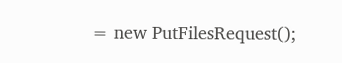= new PutFilesRequest();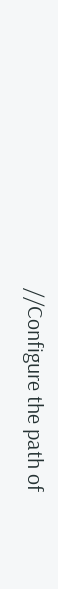//Configure the path of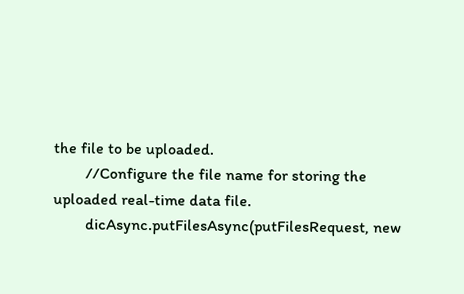the file to be uploaded.
        //Configure the file name for storing the uploaded real-time data file.
        dicAsync.putFilesAsync(putFilesRequest, new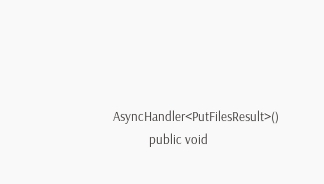AsyncHandler<PutFilesResult>()
            public void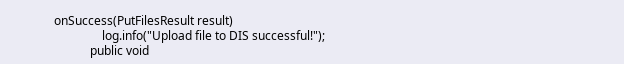onSuccess(PutFilesResult result)
                log.info("Upload file to DIS successful!");
            public void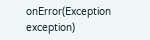onError(Exception exception)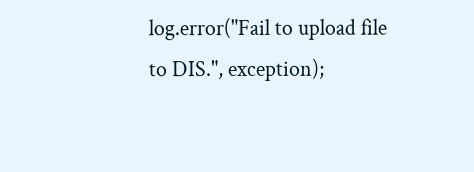log.error("Fail to upload file to DIS.", exception);